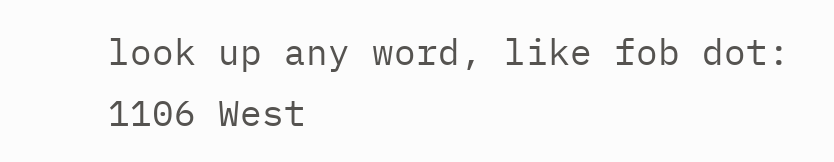look up any word, like fob dot:
1106 West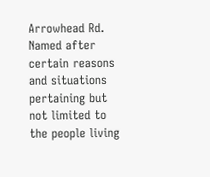Arrowhead Rd. Named after certain reasons and situations pertaining but not limited to the people living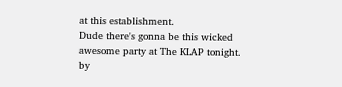at this establishment.
Dude there's gonna be this wicked awesome party at The KLAP tonight.
by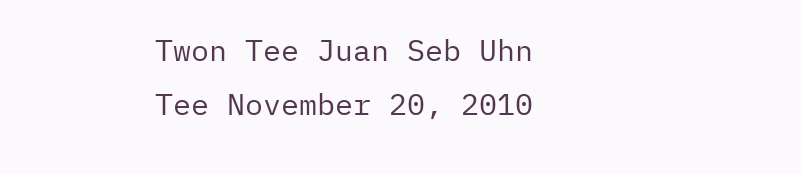Twon Tee Juan Seb Uhn Tee November 20, 2010